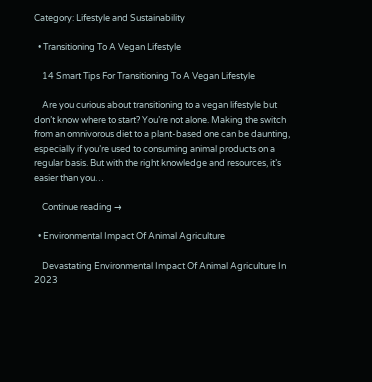Category: Lifestyle and Sustainability

  • Transitioning To A Vegan Lifestyle

    14 Smart Tips For Transitioning To A Vegan Lifestyle

    Are you curious about transitioning to a vegan lifestyle but don’t know where to start? You’re not alone. Making the switch from an omnivorous diet to a plant-based one can be daunting, especially if you’re used to consuming animal products on a regular basis. But with the right knowledge and resources, it’s easier than you…

    Continue reading →

  • Environmental Impact Of Animal Agriculture

    Devastating Environmental Impact Of Animal Agriculture In 2023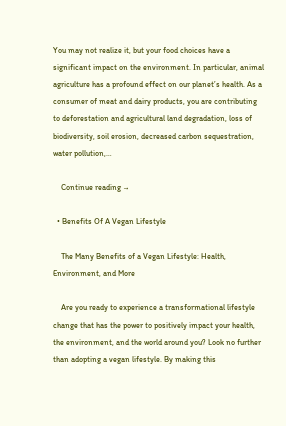You may not realize it, but your food choices have a significant impact on the environment. In particular, animal agriculture has a profound effect on our planet’s health. As a consumer of meat and dairy products, you are contributing to deforestation and agricultural land degradation, loss of biodiversity, soil erosion, decreased carbon sequestration, water pollution,…

    Continue reading →

  • Benefits Of A Vegan Lifestyle

    The Many Benefits of a Vegan Lifestyle: Health, Environment, and More

    Are you ready to experience a transformational lifestyle change that has the power to positively impact your health, the environment, and the world around you? Look no further than adopting a vegan lifestyle. By making this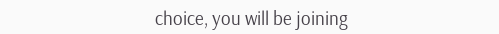choice, you will be joining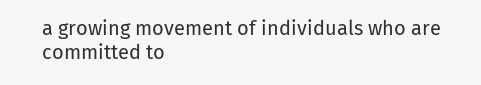a growing movement of individuals who are committed to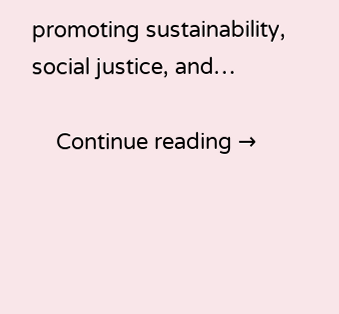promoting sustainability, social justice, and…

    Continue reading →